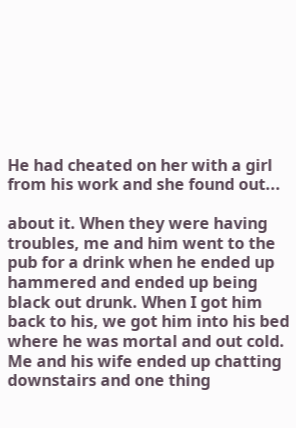He had cheated on her with a girl from his work and she found out...

about it. When they were having troubles, me and him went to the pub for a drink when he ended up hammered and ended up being black out drunk. When I got him back to his, we got him into his bed where he was mortal and out cold. Me and his wife ended up chatting downstairs and one thing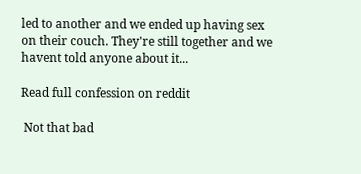led to another and we ended up having sex on their couch. They're still together and we havent told anyone about it...

Read full confession on reddit

 Not that bad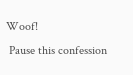Woof!
 Pause this confession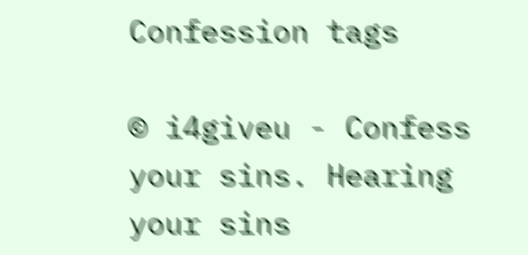Confession tags

© i4giveu - Confess your sins. Hearing your sins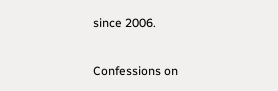since 2006.

Confessions on